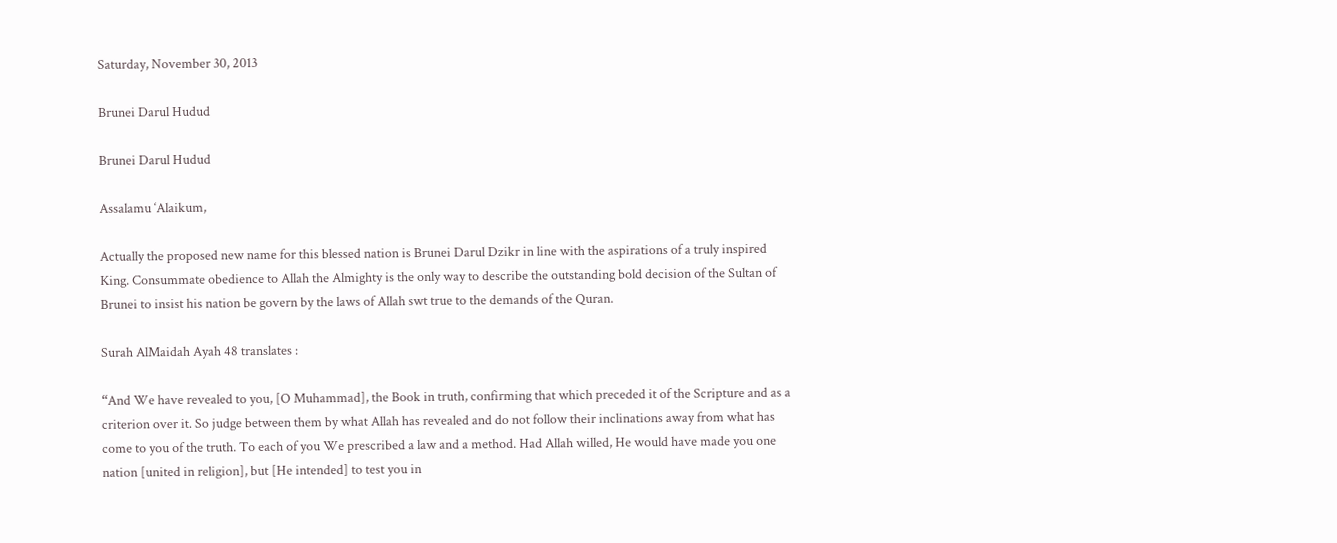Saturday, November 30, 2013

Brunei Darul Hudud

Brunei Darul Hudud

Assalamu ‘Alaikum,

Actually the proposed new name for this blessed nation is Brunei Darul Dzikr in line with the aspirations of a truly inspired King. Consummate obedience to Allah the Almighty is the only way to describe the outstanding bold decision of the Sultan of Brunei to insist his nation be govern by the laws of Allah swt true to the demands of the Quran.

Surah AlMaidah Ayah 48 translates :

“And We have revealed to you, [O Muhammad], the Book in truth, confirming that which preceded it of the Scripture and as a criterion over it. So judge between them by what Allah has revealed and do not follow their inclinations away from what has come to you of the truth. To each of you We prescribed a law and a method. Had Allah willed, He would have made you one nation [united in religion], but [He intended] to test you in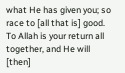what He has given you; so race to [all that is] good. To Allah is your return all together, and He will [then]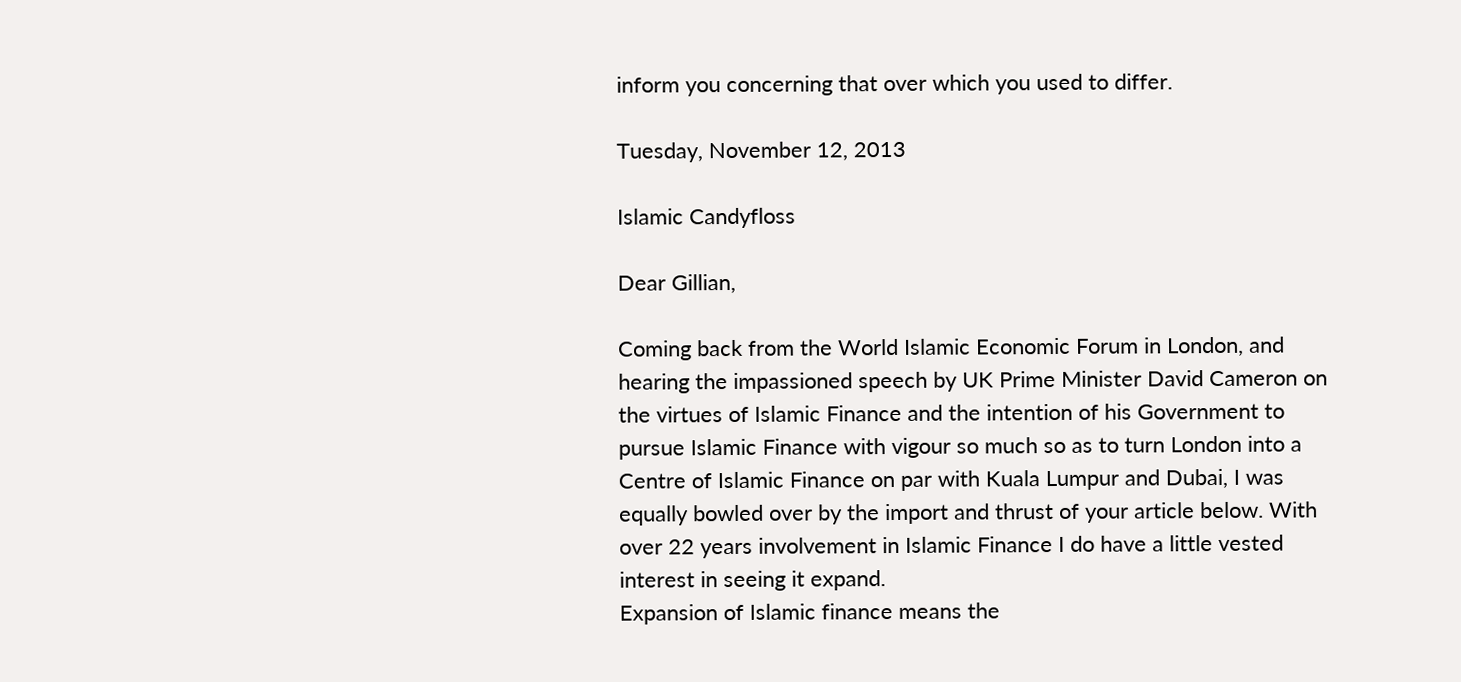inform you concerning that over which you used to differ.

Tuesday, November 12, 2013

Islamic Candyfloss

Dear Gillian,

Coming back from the World Islamic Economic Forum in London, and hearing the impassioned speech by UK Prime Minister David Cameron on the virtues of Islamic Finance and the intention of his Government to pursue Islamic Finance with vigour so much so as to turn London into a Centre of Islamic Finance on par with Kuala Lumpur and Dubai, I was equally bowled over by the import and thrust of your article below. With over 22 years involvement in Islamic Finance I do have a little vested interest in seeing it expand.
Expansion of Islamic finance means the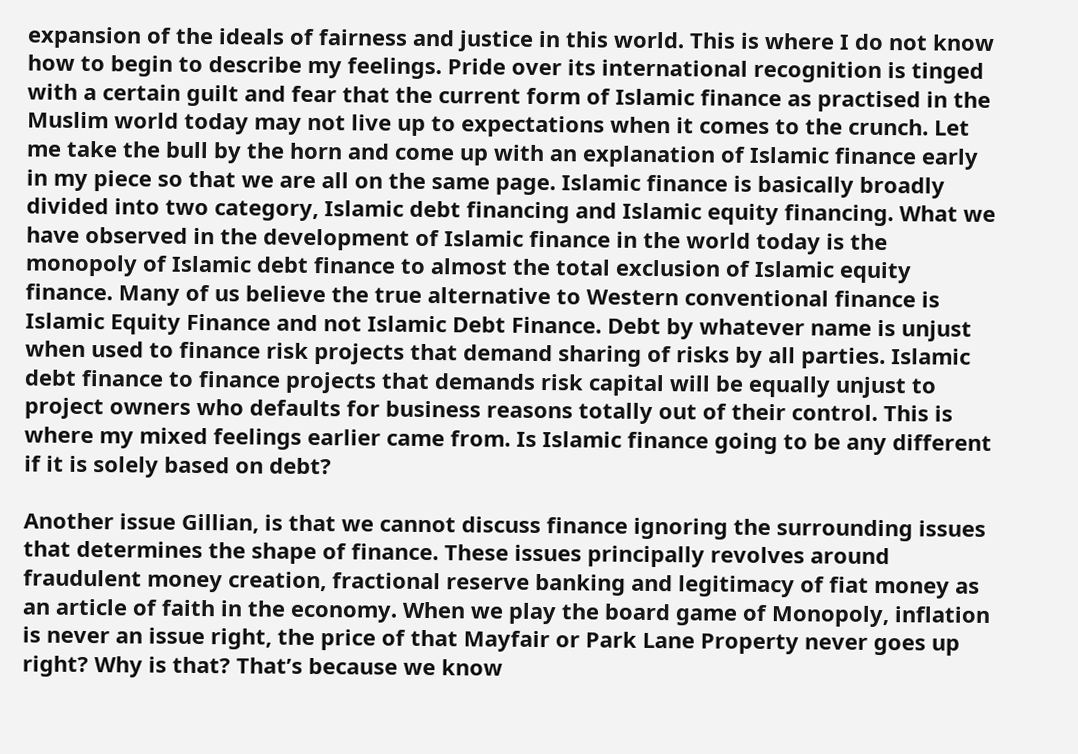expansion of the ideals of fairness and justice in this world. This is where I do not know how to begin to describe my feelings. Pride over its international recognition is tinged with a certain guilt and fear that the current form of Islamic finance as practised in the Muslim world today may not live up to expectations when it comes to the crunch. Let me take the bull by the horn and come up with an explanation of Islamic finance early in my piece so that we are all on the same page. Islamic finance is basically broadly divided into two category, Islamic debt financing and Islamic equity financing. What we have observed in the development of Islamic finance in the world today is the monopoly of Islamic debt finance to almost the total exclusion of Islamic equity finance. Many of us believe the true alternative to Western conventional finance is Islamic Equity Finance and not Islamic Debt Finance. Debt by whatever name is unjust when used to finance risk projects that demand sharing of risks by all parties. Islamic debt finance to finance projects that demands risk capital will be equally unjust to project owners who defaults for business reasons totally out of their control. This is where my mixed feelings earlier came from. Is Islamic finance going to be any different if it is solely based on debt?

Another issue Gillian, is that we cannot discuss finance ignoring the surrounding issues that determines the shape of finance. These issues principally revolves around fraudulent money creation, fractional reserve banking and legitimacy of fiat money as an article of faith in the economy. When we play the board game of Monopoly, inflation is never an issue right, the price of that Mayfair or Park Lane Property never goes up right? Why is that? That’s because we know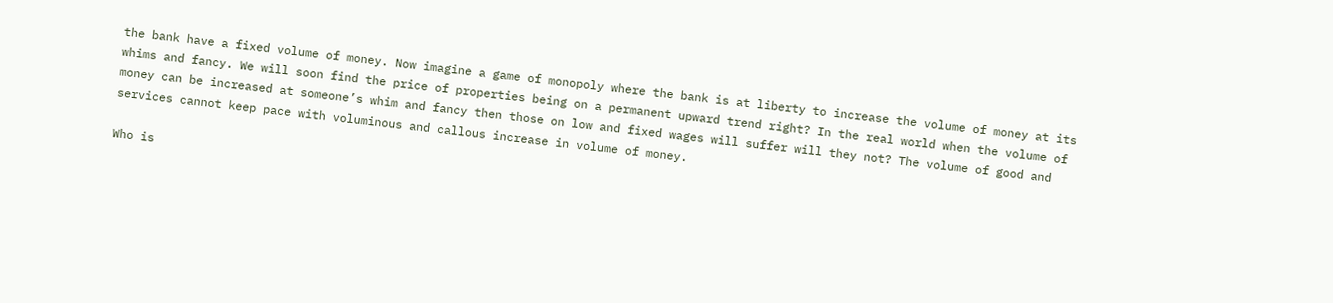the bank have a fixed volume of money. Now imagine a game of monopoly where the bank is at liberty to increase the volume of money at its whims and fancy. We will soon find the price of properties being on a permanent upward trend right? In the real world when the volume of money can be increased at someone’s whim and fancy then those on low and fixed wages will suffer will they not? The volume of good and services cannot keep pace with voluminous and callous increase in volume of money.

Who is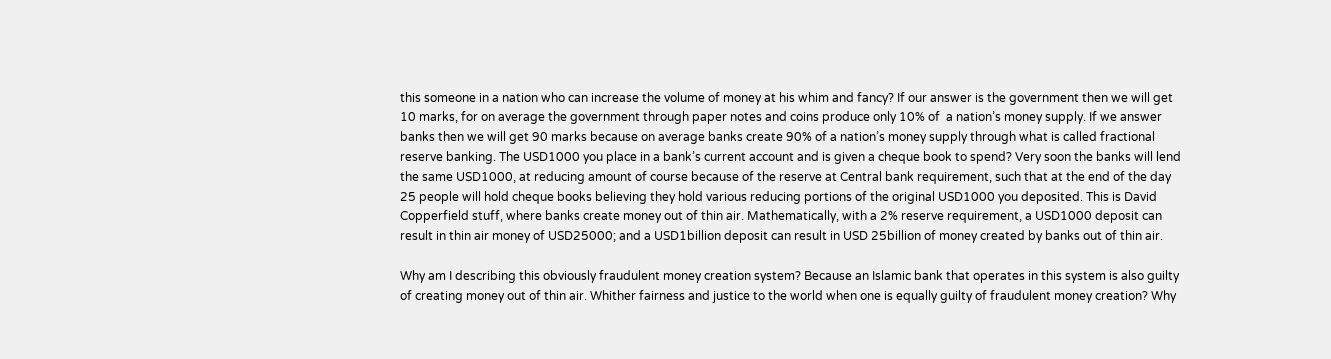this someone in a nation who can increase the volume of money at his whim and fancy? If our answer is the government then we will get 10 marks, for on average the government through paper notes and coins produce only 10% of  a nation’s money supply. If we answer banks then we will get 90 marks because on average banks create 90% of a nation’s money supply through what is called fractional reserve banking. The USD1000 you place in a bank’s current account and is given a cheque book to spend? Very soon the banks will lend the same USD1000, at reducing amount of course because of the reserve at Central bank requirement, such that at the end of the day 25 people will hold cheque books believing they hold various reducing portions of the original USD1000 you deposited. This is David Copperfield stuff, where banks create money out of thin air. Mathematically, with a 2% reserve requirement, a USD1000 deposit can result in thin air money of USD25000; and a USD1billion deposit can result in USD 25billion of money created by banks out of thin air.

Why am I describing this obviously fraudulent money creation system? Because an Islamic bank that operates in this system is also guilty of creating money out of thin air. Whither fairness and justice to the world when one is equally guilty of fraudulent money creation? Why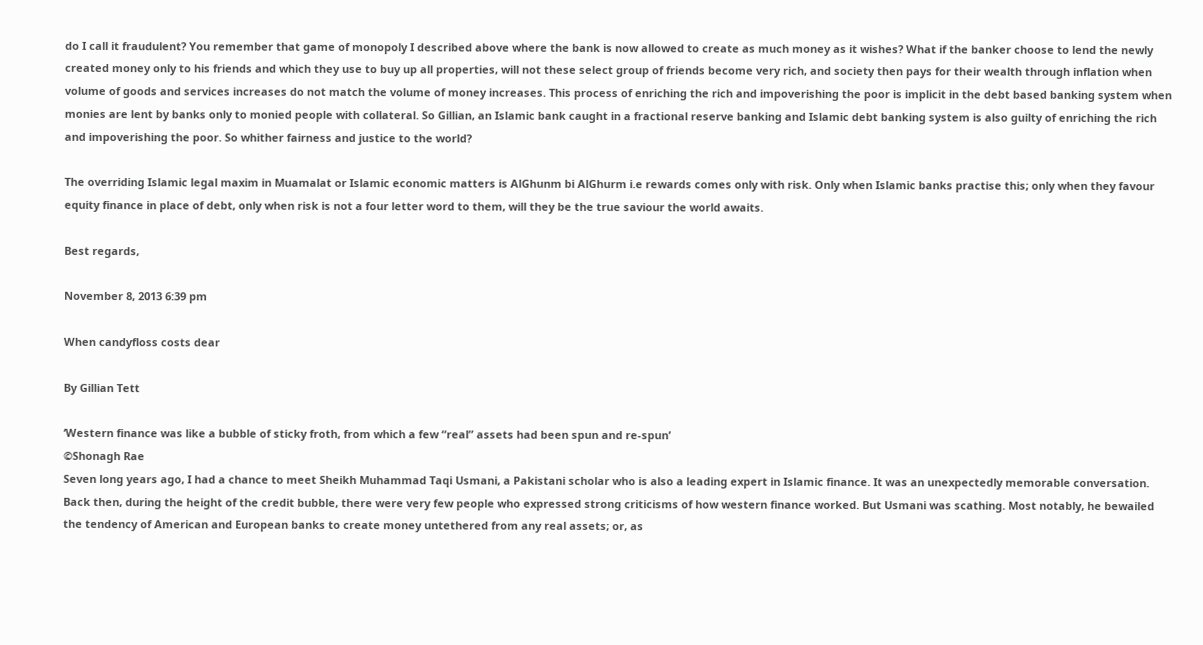do I call it fraudulent? You remember that game of monopoly I described above where the bank is now allowed to create as much money as it wishes? What if the banker choose to lend the newly created money only to his friends and which they use to buy up all properties, will not these select group of friends become very rich, and society then pays for their wealth through inflation when volume of goods and services increases do not match the volume of money increases. This process of enriching the rich and impoverishing the poor is implicit in the debt based banking system when monies are lent by banks only to monied people with collateral. So Gillian, an Islamic bank caught in a fractional reserve banking and Islamic debt banking system is also guilty of enriching the rich and impoverishing the poor. So whither fairness and justice to the world?

The overriding Islamic legal maxim in Muamalat or Islamic economic matters is AlGhunm bi AlGhurm i.e rewards comes only with risk. Only when Islamic banks practise this; only when they favour equity finance in place of debt, only when risk is not a four letter word to them, will they be the true saviour the world awaits.

Best regards,

November 8, 2013 6:39 pm

When candyfloss costs dear

By Gillian Tett

‘Western finance was like a bubble of sticky froth, from which a few “real” assets had been spun and re-spun’
©Shonagh Rae
Seven long years ago, I had a chance to meet Sheikh Muhammad Taqi Usmani, a Pakistani scholar who is also a leading expert in Islamic finance. It was an unexpectedly memorable conversation. Back then, during the height of the credit bubble, there were very few people who expressed strong criticisms of how western finance worked. But Usmani was scathing. Most notably, he bewailed the tendency of American and European banks to create money untethered from any real assets; or, as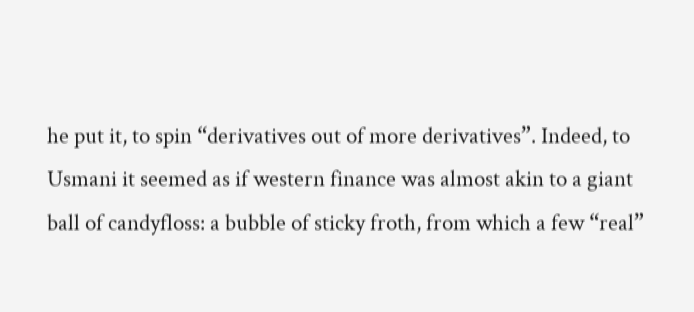he put it, to spin “derivatives out of more derivatives”. Indeed, to Usmani it seemed as if western finance was almost akin to a giant ball of candyfloss: a bubble of sticky froth, from which a few “real”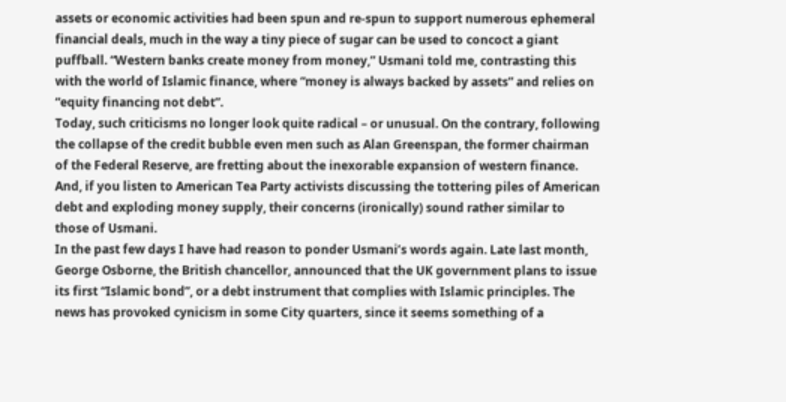assets or economic activities had been spun and re-spun to support numerous ephemeral financial deals, much in the way a tiny piece of sugar can be used to concoct a giant puffball. “Western banks create money from money,” Usmani told me, contrasting this with the world of Islamic finance, where “money is always backed by assets” and relies on “equity financing not debt”.
Today, such criticisms no longer look quite radical – or unusual. On the contrary, following the collapse of the credit bubble even men such as Alan Greenspan, the former chairman of the Federal Reserve, are fretting about the inexorable expansion of western finance. And, if you listen to American Tea Party activists discussing the tottering piles of American debt and exploding money supply, their concerns (ironically) sound rather similar to those of Usmani.
In the past few days I have had reason to ponder Usmani’s words again. Late last month, George Osborne, the British chancellor, announced that the UK government plans to issue its first “Islamic bond”, or a debt instrument that complies with Islamic principles. The news has provoked cynicism in some City quarters, since it seems something of a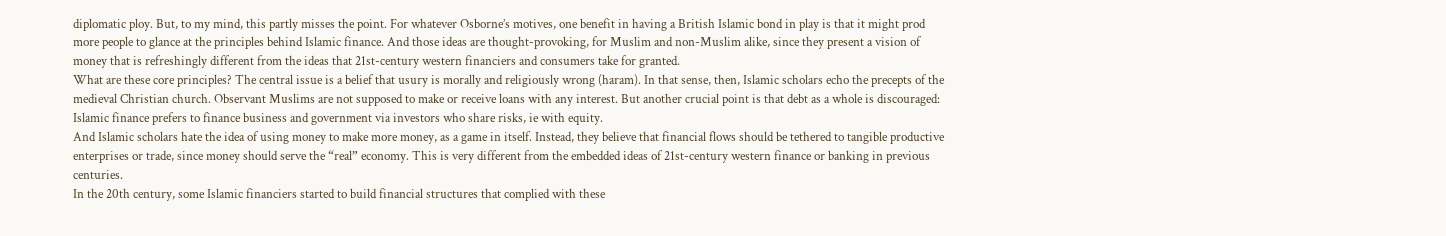diplomatic ploy. But, to my mind, this partly misses the point. For whatever Osborne’s motives, one benefit in having a British Islamic bond in play is that it might prod more people to glance at the principles behind Islamic finance. And those ideas are thought-provoking, for Muslim and non-Muslim alike, since they present a vision of money that is refreshingly different from the ideas that 21st-century western financiers and consumers take for granted.
What are these core principles? The central issue is a belief that usury is morally and religiously wrong (haram). In that sense, then, Islamic scholars echo the precepts of the medieval Christian church. Observant Muslims are not supposed to make or receive loans with any interest. But another crucial point is that debt as a whole is discouraged: Islamic finance prefers to finance business and government via investors who share risks, ie with equity.
And Islamic scholars hate the idea of using money to make more money, as a game in itself. Instead, they believe that financial flows should be tethered to tangible productive enterprises or trade, since money should serve the “real” economy. This is very different from the embedded ideas of 21st-century western finance or banking in previous centuries.
In the 20th century, some Islamic financiers started to build financial structures that complied with these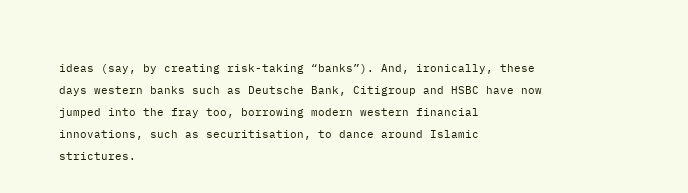ideas (say, by creating risk-taking “banks”). And, ironically, these days western banks such as Deutsche Bank, Citigroup and HSBC have now jumped into the fray too, borrowing modern western financial innovations, such as securitisation, to dance around Islamic strictures.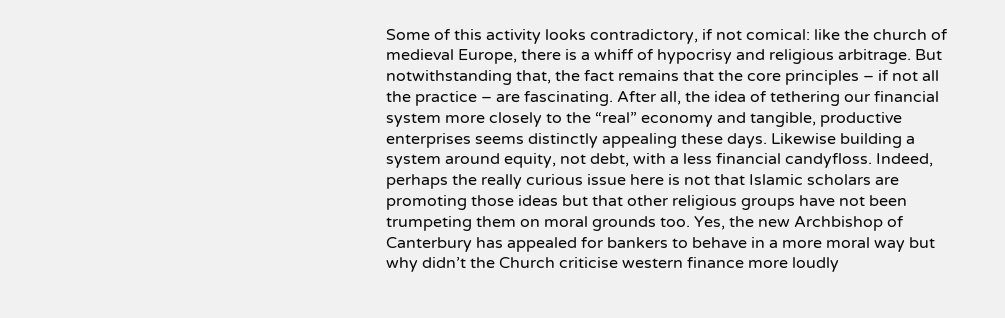Some of this activity looks contradictory, if not comical: like the church of medieval Europe, there is a whiff of hypocrisy and religious arbitrage. But notwithstanding that, the fact remains that the core principles – if not all the practice – are fascinating. After all, the idea of tethering our financial system more closely to the “real” economy and tangible, productive enterprises seems distinctly appealing these days. Likewise building a system around equity, not debt, with a less financial candyfloss. Indeed, perhaps the really curious issue here is not that Islamic scholars are promoting those ideas but that other religious groups have not been trumpeting them on moral grounds too. Yes, the new Archbishop of Canterbury has appealed for bankers to behave in a more moral way but why didn’t the Church criticise western finance more loudly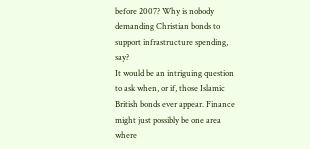before 2007? Why is nobody demanding Christian bonds to support infrastructure spending, say?
It would be an intriguing question to ask when, or if, those Islamic British bonds ever appear. Finance might just possibly be one area where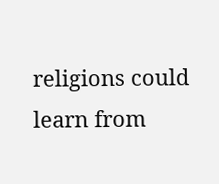religions could learn from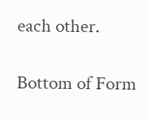each other.

Bottom of Form